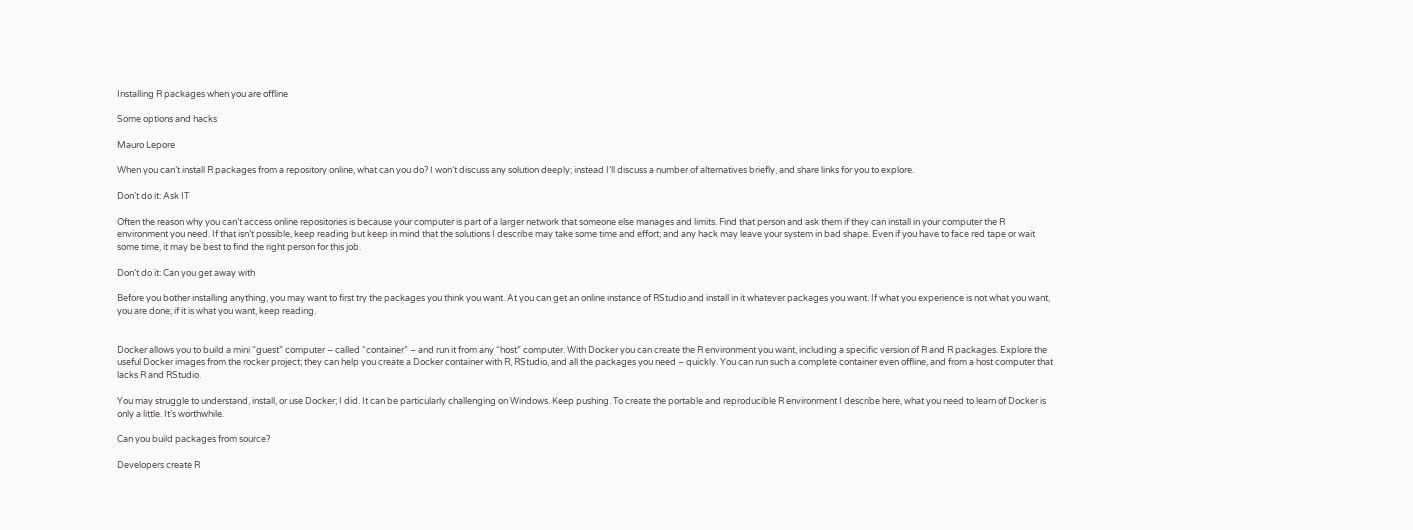Installing R packages when you are offline

Some options and hacks

Mauro Lepore

When you can’t install R packages from a repository online, what can you do? I won’t discuss any solution deeply; instead I’ll discuss a number of alternatives briefly, and share links for you to explore.

Don’t do it: Ask IT

Often the reason why you can’t access online repositories is because your computer is part of a larger network that someone else manages and limits. Find that person and ask them if they can install in your computer the R environment you need. If that isn’t possible, keep reading but keep in mind that the solutions I describe may take some time and effort; and any hack may leave your system in bad shape. Even if you have to face red tape or wait some time, it may be best to find the right person for this job.

Don’t do it: Can you get away with

Before you bother installing anything, you may want to first try the packages you think you want. At you can get an online instance of RStudio and install in it whatever packages you want. If what you experience is not what you want, you are done; if it is what you want, keep reading.


Docker allows you to build a mini “guest” computer – called “container” – and run it from any “host” computer. With Docker you can create the R environment you want, including a specific version of R and R packages. Explore the useful Docker images from the rocker project; they can help you create a Docker container with R, RStudio, and all the packages you need – quickly. You can run such a complete container even offline, and from a host computer that lacks R and RStudio.

You may struggle to understand, install, or use Docker; I did. It can be particularly challenging on Windows. Keep pushing. To create the portable and reproducible R environment I describe here, what you need to learn of Docker is only a little. It’s worthwhile.

Can you build packages from source?

Developers create R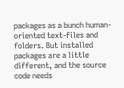packages as a bunch human-oriented text-files and folders. But installed packages are a little different, and the source code needs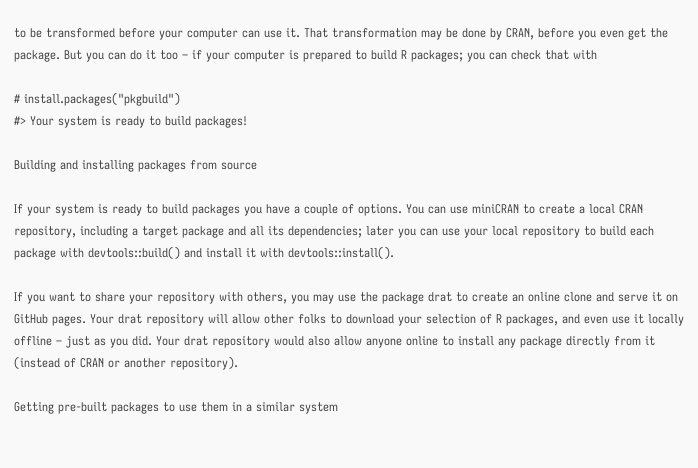to be transformed before your computer can use it. That transformation may be done by CRAN, before you even get the package. But you can do it too – if your computer is prepared to build R packages; you can check that with

# install.packages("pkgbuild")
#> Your system is ready to build packages!

Building and installing packages from source

If your system is ready to build packages you have a couple of options. You can use miniCRAN to create a local CRAN repository, including a target package and all its dependencies; later you can use your local repository to build each package with devtools::build() and install it with devtools::install().

If you want to share your repository with others, you may use the package drat to create an online clone and serve it on GitHub pages. Your drat repository will allow other folks to download your selection of R packages, and even use it locally offline – just as you did. Your drat repository would also allow anyone online to install any package directly from it (instead of CRAN or another repository).

Getting pre-built packages to use them in a similar system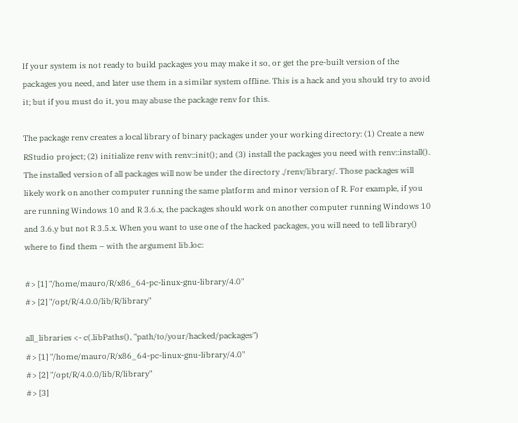If your system is not ready to build packages you may make it so, or get the pre-built version of the packages you need, and later use them in a similar system offline. This is a hack and you should try to avoid it; but if you must do it, you may abuse the package renv for this.

The package renv creates a local library of binary packages under your working directory: (1) Create a new RStudio project; (2) initialize renv with renv::init(); and (3) install the packages you need with renv::install(). The installed version of all packages will now be under the directory ./renv/library/. Those packages will likely work on another computer running the same platform and minor version of R. For example, if you are running Windows 10 and R 3.6.x, the packages should work on another computer running Windows 10 and 3.6.y but not R 3.5.x. When you want to use one of the hacked packages, you will need to tell library() where to find them – with the argument lib.loc:

#> [1] "/home/mauro/R/x86_64-pc-linux-gnu-library/4.0"
#> [2] "/opt/R/4.0.0/lib/R/library"

all_libraries <- c(.libPaths(), "path/to/your/hacked/packages")
#> [1] "/home/mauro/R/x86_64-pc-linux-gnu-library/4.0"
#> [2] "/opt/R/4.0.0/lib/R/library"
#> [3]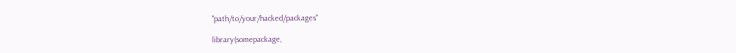"path/to/your/hacked/packages"

library(somepackage,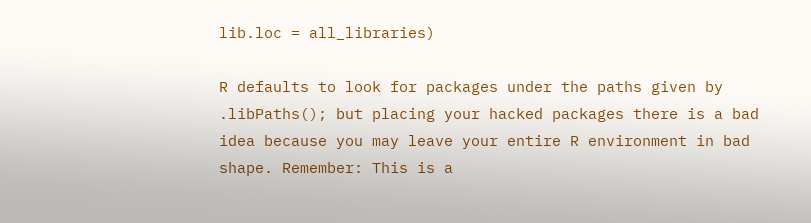lib.loc = all_libraries)

R defaults to look for packages under the paths given by .libPaths(); but placing your hacked packages there is a bad idea because you may leave your entire R environment in bad shape. Remember: This is a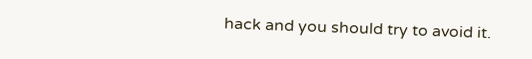hack and you should try to avoid it.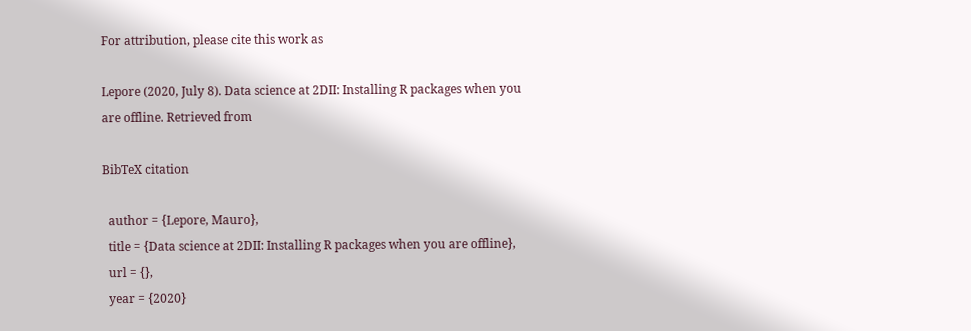For attribution, please cite this work as

Lepore (2020, July 8). Data science at 2DII: Installing R packages when you are offline. Retrieved from

BibTeX citation

  author = {Lepore, Mauro},
  title = {Data science at 2DII: Installing R packages when you are offline},
  url = {},
  year = {2020}